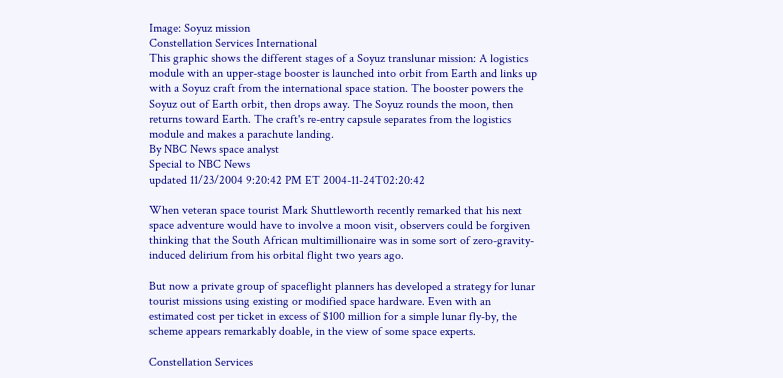Image: Soyuz mission
Constellation Services International
This graphic shows the different stages of a Soyuz translunar mission: A logistics module with an upper-stage booster is launched into orbit from Earth and links up with a Soyuz craft from the international space station. The booster powers the Soyuz out of Earth orbit, then drops away. The Soyuz rounds the moon, then returns toward Earth. The craft's re-entry capsule separates from the logistics module and makes a parachute landing.
By NBC News space analyst
Special to NBC News
updated 11/23/2004 9:20:42 PM ET 2004-11-24T02:20:42

When veteran space tourist Mark Shuttleworth recently remarked that his next space adventure would have to involve a moon visit, observers could be forgiven thinking that the South African multimillionaire was in some sort of zero-gravity-induced delirium from his orbital flight two years ago.

But now a private group of spaceflight planners has developed a strategy for lunar tourist missions using existing or modified space hardware. Even with an estimated cost per ticket in excess of $100 million for a simple lunar fly-by, the scheme appears remarkably doable, in the view of some space experts.

Constellation Services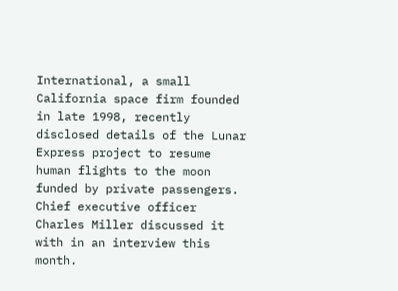International, a small California space firm founded in late 1998, recently disclosed details of the Lunar Express project to resume human flights to the moon funded by private passengers. Chief executive officer Charles Miller discussed it with in an interview this month.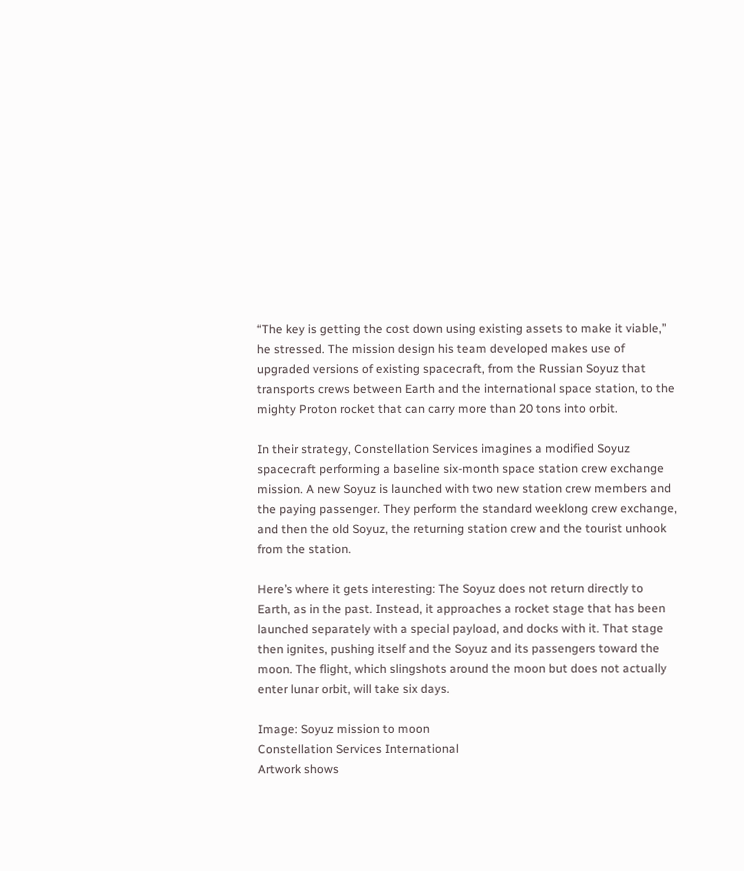“The key is getting the cost down using existing assets to make it viable,” he stressed. The mission design his team developed makes use of upgraded versions of existing spacecraft, from the Russian Soyuz that transports crews between Earth and the international space station, to the mighty Proton rocket that can carry more than 20 tons into orbit.

In their strategy, Constellation Services imagines a modified Soyuz spacecraft performing a baseline six-month space station crew exchange mission. A new Soyuz is launched with two new station crew members and the paying passenger. They perform the standard weeklong crew exchange, and then the old Soyuz, the returning station crew and the tourist unhook from the station.

Here’s where it gets interesting: The Soyuz does not return directly to Earth, as in the past. Instead, it approaches a rocket stage that has been launched separately with a special payload, and docks with it. That stage then ignites, pushing itself and the Soyuz and its passengers toward the moon. The flight, which slingshots around the moon but does not actually enter lunar orbit, will take six days.

Image: Soyuz mission to moon
Constellation Services International
Artwork shows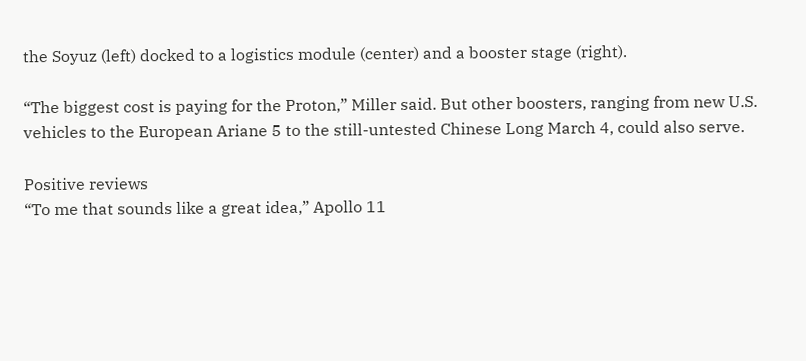the Soyuz (left) docked to a logistics module (center) and a booster stage (right).

“The biggest cost is paying for the Proton,” Miller said. But other boosters, ranging from new U.S. vehicles to the European Ariane 5 to the still-untested Chinese Long March 4, could also serve.

Positive reviews
“To me that sounds like a great idea,” Apollo 11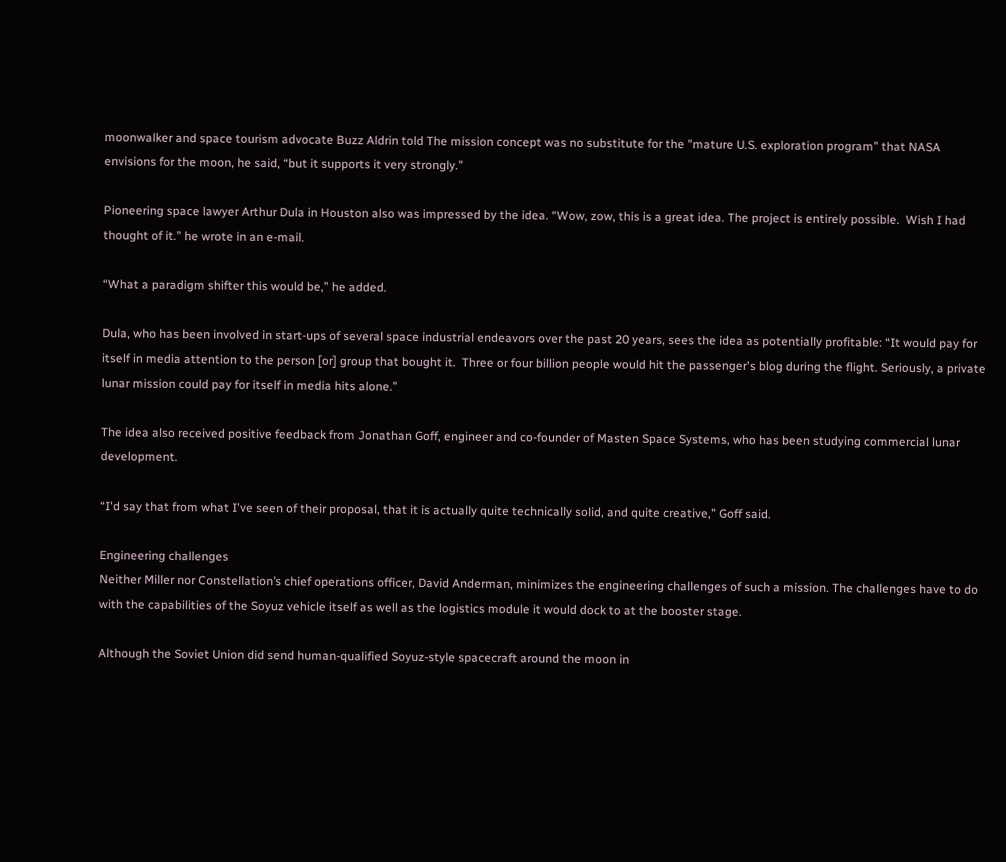moonwalker and space tourism advocate Buzz Aldrin told The mission concept was no substitute for the "mature U.S. exploration program” that NASA envisions for the moon, he said, “but it supports it very strongly.”

Pioneering space lawyer Arthur Dula in Houston also was impressed by the idea. “Wow, zow, this is a great idea. The project is entirely possible.  Wish I had thought of it.” he wrote in an e-mail.

“What a paradigm shifter this would be,” he added.

Dula, who has been involved in start-ups of several space industrial endeavors over the past 20 years, sees the idea as potentially profitable: “It would pay for itself in media attention to the person [or] group that bought it.  Three or four billion people would hit the passenger's blog during the flight. Seriously, a private lunar mission could pay for itself in media hits alone.”

The idea also received positive feedback from Jonathan Goff, engineer and co-founder of Masten Space Systems, who has been studying commercial lunar development.

“I'd say that from what I've seen of their proposal, that it is actually quite technically solid, and quite creative,” Goff said.

Engineering challenges
Neither Miller nor Constellation’s chief operations officer, David Anderman, minimizes the engineering challenges of such a mission. The challenges have to do with the capabilities of the Soyuz vehicle itself as well as the logistics module it would dock to at the booster stage.

Although the Soviet Union did send human-qualified Soyuz-style spacecraft around the moon in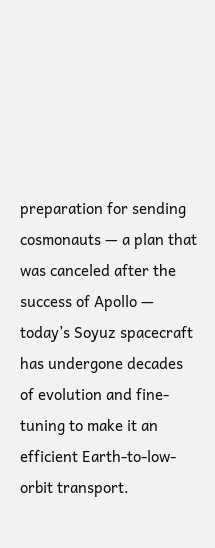preparation for sending cosmonauts — a plan that was canceled after the success of Apollo — today’s Soyuz spacecraft has undergone decades of evolution and fine-tuning to make it an efficient Earth-to-low-orbit transport.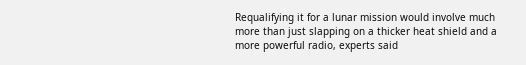Requalifying it for a lunar mission would involve much more than just slapping on a thicker heat shield and a more powerful radio, experts said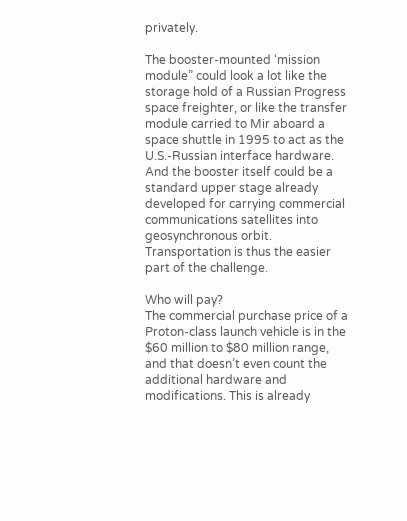privately.

The booster-mounted ‘mission module” could look a lot like the storage hold of a Russian Progress space freighter, or like the transfer module carried to Mir aboard a space shuttle in 1995 to act as the U.S.-Russian interface hardware. And the booster itself could be a standard upper stage already developed for carrying commercial communications satellites into geosynchronous orbit. Transportation is thus the easier part of the challenge.

Who will pay?
The commercial purchase price of a Proton-class launch vehicle is in the $60 million to $80 million range, and that doesn’t even count the additional hardware and modifications. This is already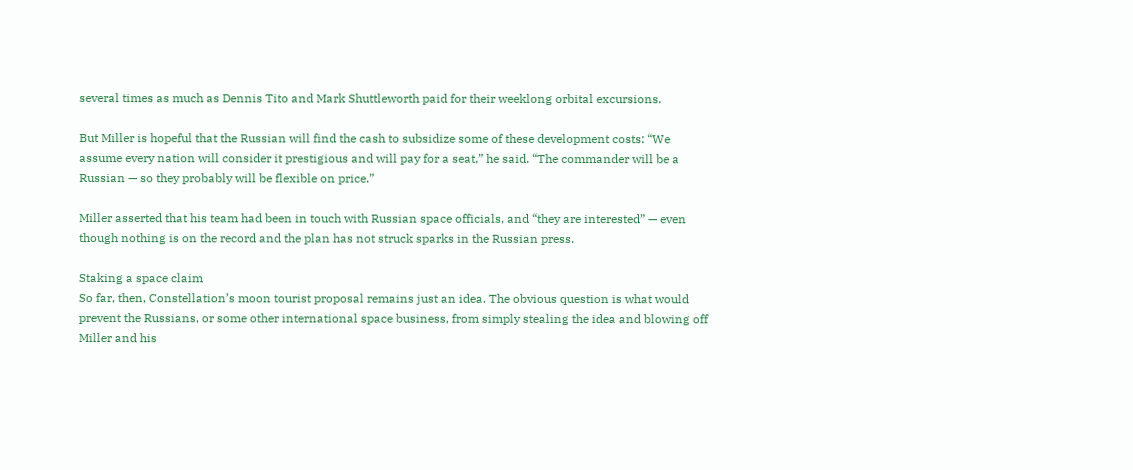several times as much as Dennis Tito and Mark Shuttleworth paid for their weeklong orbital excursions.

But Miller is hopeful that the Russian will find the cash to subsidize some of these development costs: “We assume every nation will consider it prestigious and will pay for a seat,” he said. “The commander will be a Russian — so they probably will be flexible on price.”

Miller asserted that his team had been in touch with Russian space officials, and “they are interested” — even though nothing is on the record and the plan has not struck sparks in the Russian press.

Staking a space claim
So far, then, Constellation’s moon tourist proposal remains just an idea. The obvious question is what would prevent the Russians, or some other international space business, from simply stealing the idea and blowing off Miller and his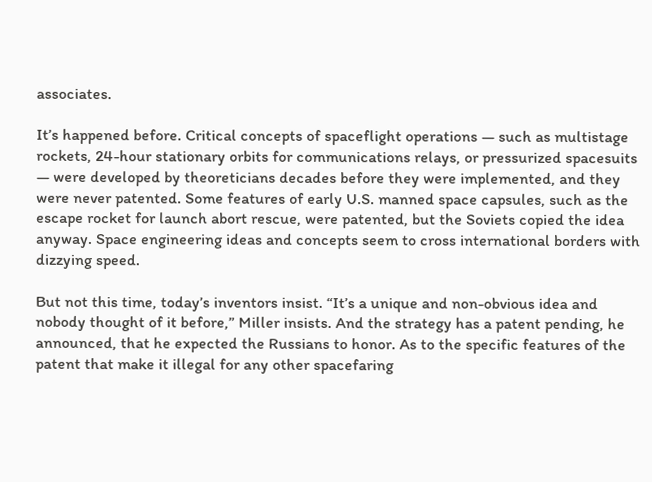associates.

It’s happened before. Critical concepts of spaceflight operations — such as multistage rockets, 24-hour stationary orbits for communications relays, or pressurized spacesuits — were developed by theoreticians decades before they were implemented, and they were never patented. Some features of early U.S. manned space capsules, such as the escape rocket for launch abort rescue, were patented, but the Soviets copied the idea anyway. Space engineering ideas and concepts seem to cross international borders with dizzying speed.

But not this time, today’s inventors insist. “It’s a unique and non-obvious idea and nobody thought of it before,” Miller insists. And the strategy has a patent pending, he announced, that he expected the Russians to honor. As to the specific features of the patent that make it illegal for any other spacefaring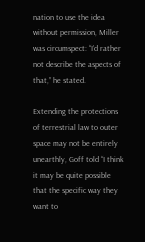nation to use the idea without permission, Miller was circumspect: “I’d rather not describe the aspects of that,” he stated.

Extending the protections of terrestrial law to outer space may not be entirely unearthly, Goff told “I think it may be quite possible that the specific way they want to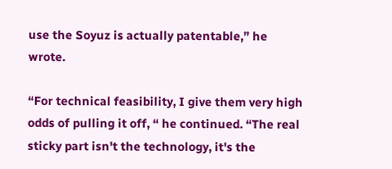use the Soyuz is actually patentable,” he wrote.

“For technical feasibility, I give them very high odds of pulling it off, “ he continued. “The real sticky part isn't the technology, it's the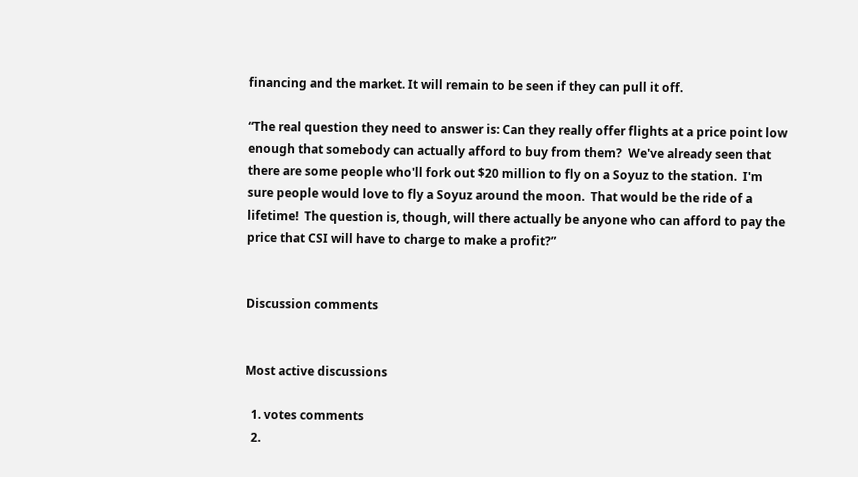financing and the market. It will remain to be seen if they can pull it off.

“The real question they need to answer is: Can they really offer flights at a price point low enough that somebody can actually afford to buy from them?  We've already seen that there are some people who'll fork out $20 million to fly on a Soyuz to the station.  I'm sure people would love to fly a Soyuz around the moon.  That would be the ride of a lifetime!  The question is, though, will there actually be anyone who can afford to pay the price that CSI will have to charge to make a profit?”


Discussion comments


Most active discussions

  1. votes comments
  2.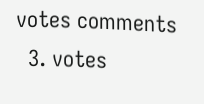votes comments
  3. votes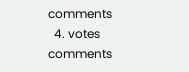comments
  4. votes comments